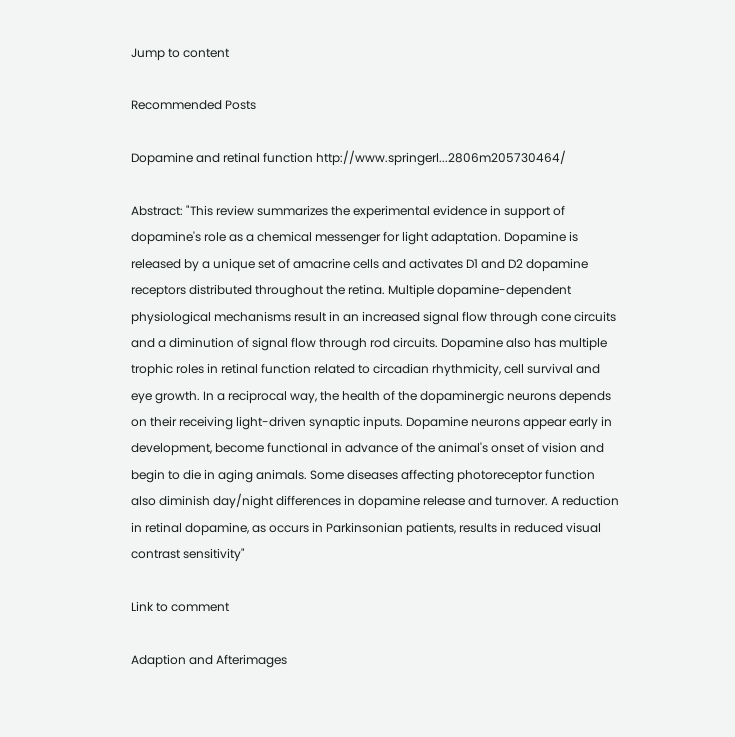Jump to content

Recommended Posts

Dopamine and retinal function http://www.springerl...2806m205730464/

Abstract: "This review summarizes the experimental evidence in support of dopamine's role as a chemical messenger for light adaptation. Dopamine is released by a unique set of amacrine cells and activates D1 and D2 dopamine receptors distributed throughout the retina. Multiple dopamine-dependent physiological mechanisms result in an increased signal flow through cone circuits and a diminution of signal flow through rod circuits. Dopamine also has multiple trophic roles in retinal function related to circadian rhythmicity, cell survival and eye growth. In a reciprocal way, the health of the dopaminergic neurons depends on their receiving light-driven synaptic inputs. Dopamine neurons appear early in development, become functional in advance of the animal's onset of vision and begin to die in aging animals. Some diseases affecting photoreceptor function also diminish day/night differences in dopamine release and turnover. A reduction in retinal dopamine, as occurs in Parkinsonian patients, results in reduced visual contrast sensitivity"

Link to comment

Adaption and Afterimages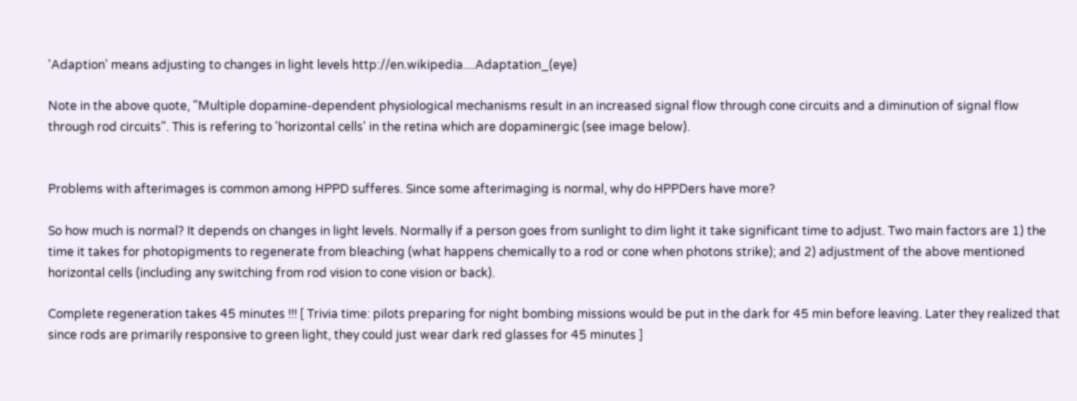'Adaption' means adjusting to changes in light levels http://en.wikipedia....Adaptation_(eye)

Note in the above quote, "Multiple dopamine-dependent physiological mechanisms result in an increased signal flow through cone circuits and a diminution of signal flow through rod circuits". This is refering to 'horizontal cells' in the retina which are dopaminergic (see image below).


Problems with afterimages is common among HPPD sufferes. Since some afterimaging is normal, why do HPPDers have more?

So how much is normal? It depends on changes in light levels. Normally if a person goes from sunlight to dim light it take significant time to adjust. Two main factors are 1) the time it takes for photopigments to regenerate from bleaching (what happens chemically to a rod or cone when photons strike); and 2) adjustment of the above mentioned horizontal cells (including any switching from rod vision to cone vision or back).

Complete regeneration takes 45 minutes !!! [ Trivia time: pilots preparing for night bombing missions would be put in the dark for 45 min before leaving. Later they realized that since rods are primarily responsive to green light, they could just wear dark red glasses for 45 minutes ]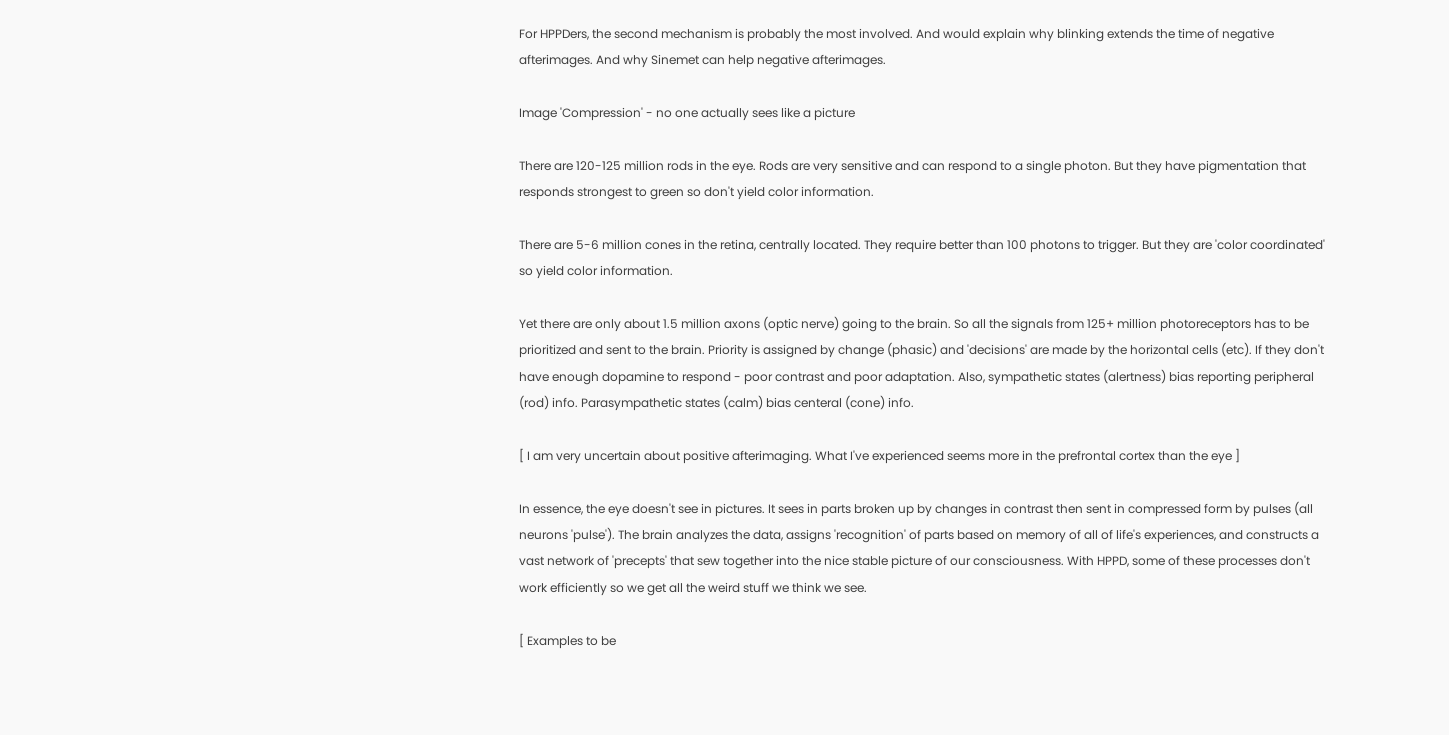For HPPDers, the second mechanism is probably the most involved. And would explain why blinking extends the time of negative afterimages. And why Sinemet can help negative afterimages.

Image 'Compression' - no one actually sees like a picture

There are 120-125 million rods in the eye. Rods are very sensitive and can respond to a single photon. But they have pigmentation that responds strongest to green so don't yield color information.

There are 5-6 million cones in the retina, centrally located. They require better than 100 photons to trigger. But they are 'color coordinated' so yield color information.

Yet there are only about 1.5 million axons (optic nerve) going to the brain. So all the signals from 125+ million photoreceptors has to be prioritized and sent to the brain. Priority is assigned by change (phasic) and 'decisions' are made by the horizontal cells (etc). If they don't have enough dopamine to respond - poor contrast and poor adaptation. Also, sympathetic states (alertness) bias reporting peripheral (rod) info. Parasympathetic states (calm) bias centeral (cone) info.

[ I am very uncertain about positive afterimaging. What I've experienced seems more in the prefrontal cortex than the eye ]

In essence, the eye doesn't see in pictures. It sees in parts broken up by changes in contrast then sent in compressed form by pulses (all neurons 'pulse'). The brain analyzes the data, assigns 'recognition' of parts based on memory of all of life's experiences, and constructs a vast network of 'precepts' that sew together into the nice stable picture of our consciousness. With HPPD, some of these processes don't work efficiently so we get all the weird stuff we think we see.

[ Examples to be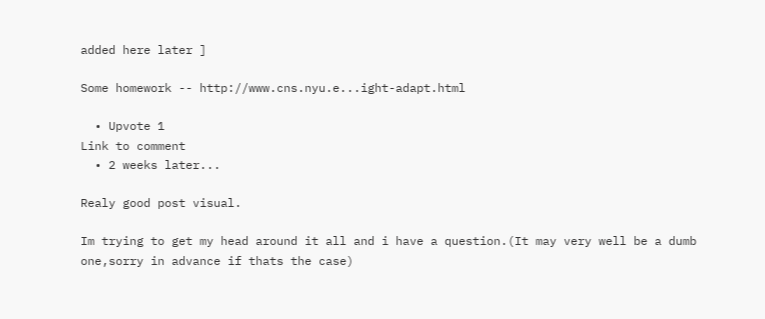added here later ]

Some homework -- http://www.cns.nyu.e...ight-adapt.html

  • Upvote 1
Link to comment
  • 2 weeks later...

Realy good post visual.

Im trying to get my head around it all and i have a question.(It may very well be a dumb one,sorry in advance if thats the case)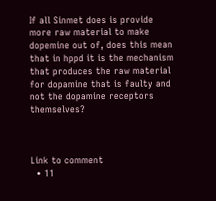If all Sinmet does is provide more raw material to make dopemine out of, does this mean that in hppd it is the mechanism that produces the raw material for dopamine that is faulty and not the dopamine receptors themselves?



Link to comment
  • 11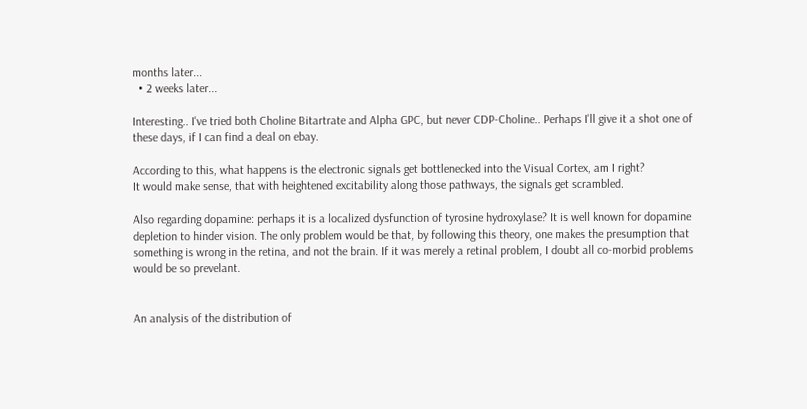months later...
  • 2 weeks later...

Interesting.. I've tried both Choline Bitartrate and Alpha GPC, but never CDP-Choline.. Perhaps I'll give it a shot one of these days, if I can find a deal on ebay.

According to this, what happens is the electronic signals get bottlenecked into the Visual Cortex, am I right?
It would make sense, that with heightened excitability along those pathways, the signals get scrambled.

Also regarding dopamine: perhaps it is a localized dysfunction of tyrosine hydroxylase? It is well known for dopamine depletion to hinder vision. The only problem would be that, by following this theory, one makes the presumption that something is wrong in the retina, and not the brain. If it was merely a retinal problem, I doubt all co-morbid problems would be so prevelant.


An analysis of the distribution of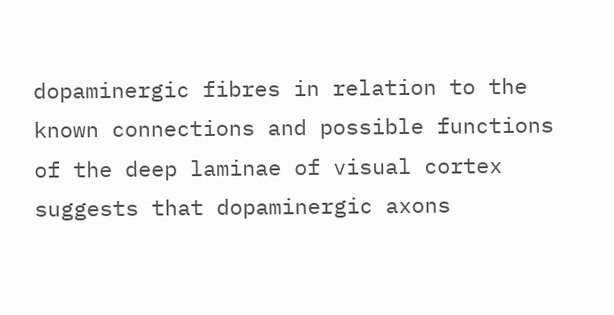dopaminergic fibres in relation to the known connections and possible functions of the deep laminae of visual cortex suggests that dopaminergic axons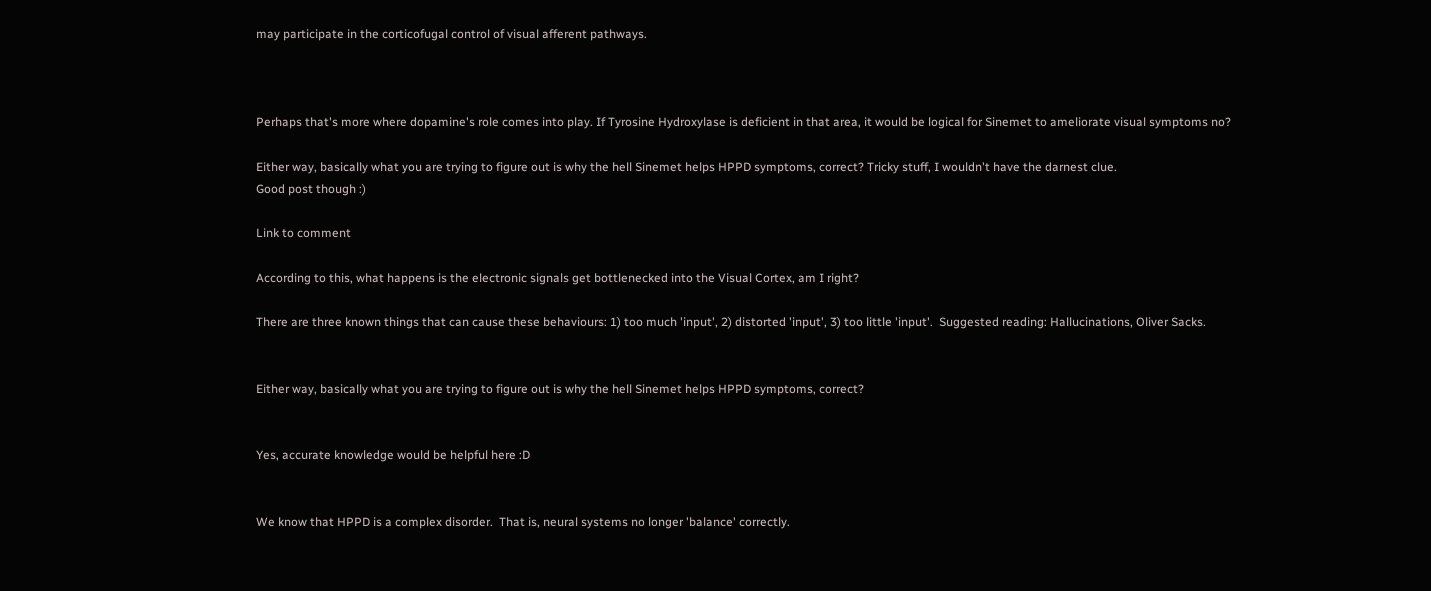may participate in the corticofugal control of visual afferent pathways.



Perhaps that's more where dopamine's role comes into play. If Tyrosine Hydroxylase is deficient in that area, it would be logical for Sinemet to ameliorate visual symptoms no?

Either way, basically what you are trying to figure out is why the hell Sinemet helps HPPD symptoms, correct? Tricky stuff, I wouldn't have the darnest clue.
Good post though :)

Link to comment

According to this, what happens is the electronic signals get bottlenecked into the Visual Cortex, am I right?

There are three known things that can cause these behaviours: 1) too much 'input', 2) distorted 'input', 3) too little 'input'.  Suggested reading: Hallucinations, Oliver Sacks.


Either way, basically what you are trying to figure out is why the hell Sinemet helps HPPD symptoms, correct?


Yes, accurate knowledge would be helpful here :D


We know that HPPD is a complex disorder.  That is, neural systems no longer 'balance' correctly.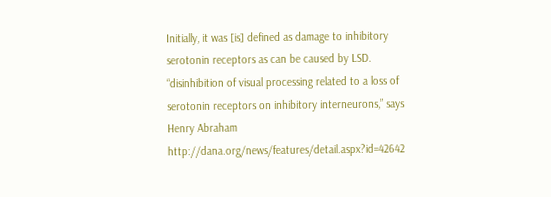Initially, it was [is] defined as damage to inhibitory serotonin receptors as can be caused by LSD.  “disinhibition of visual processing related to a loss of serotonin receptors on inhibitory interneurons,” says Henry Abraham http://dana.org/news/features/detail.aspx?id=42642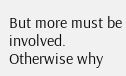But more must be involved.  Otherwise why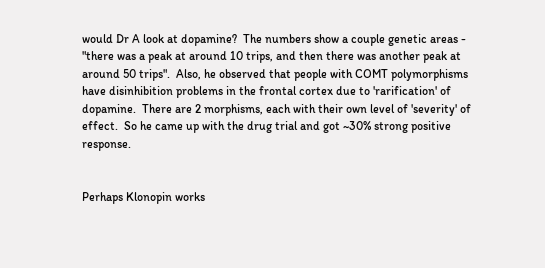would Dr A look at dopamine?  The numbers show a couple genetic areas - "there was a peak at around 10 trips, and then there was another peak at around 50 trips".  Also, he observed that people with COMT polymorphisms have disinhibition problems in the frontal cortex due to 'rarification' of dopamine.  There are 2 morphisms, each with their own level of 'severity' of effect.  So he came up with the drug trial and got ~30% strong positive response.


Perhaps Klonopin works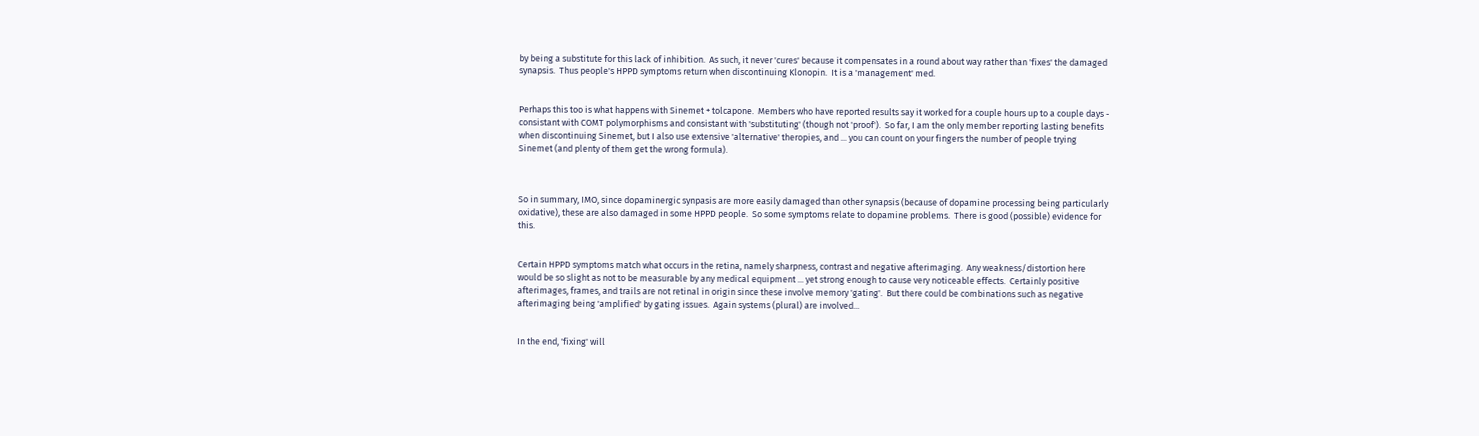by being a substitute for this lack of inhibition.  As such, it never 'cures' because it compensates in a round about way rather than 'fixes' the damaged synapsis.  Thus people's HPPD symptoms return when discontinuing Klonopin.  It is a 'management' med.


Perhaps this too is what happens with Sinemet + tolcapone.  Members who have reported results say it worked for a couple hours up to a couple days - consistant with COMT polymorphisms and consistant with 'substituting' (though not 'proof').  So far, I am the only member reporting lasting benefits when discontinuing Sinemet, but I also use extensive 'alternative' theropies, and ... you can count on your fingers the number of people trying Sinemet (and plenty of them get the wrong formula).



So in summary, IMO, since dopaminergic synpasis are more easily damaged than other synapsis (because of dopamine processing being particularly oxidative), these are also damaged in some HPPD people.  So some symptoms relate to dopamine problems.  There is good (possible) evidence for this.


Certain HPPD symptoms match what occurs in the retina, namely sharpness, contrast and negative afterimaging.  Any weakness/distortion here would be so slight as not to be measurable by any medical equipment ... yet strong enough to cause very noticeable effects.  Certainly positive afterimages, frames, and trails are not retinal in origin since these involve memory 'gating'.  But there could be combinations such as negative afterimaging being 'amplified' by gating issues.  Again systems (plural) are involved...


In the end, 'fixing' will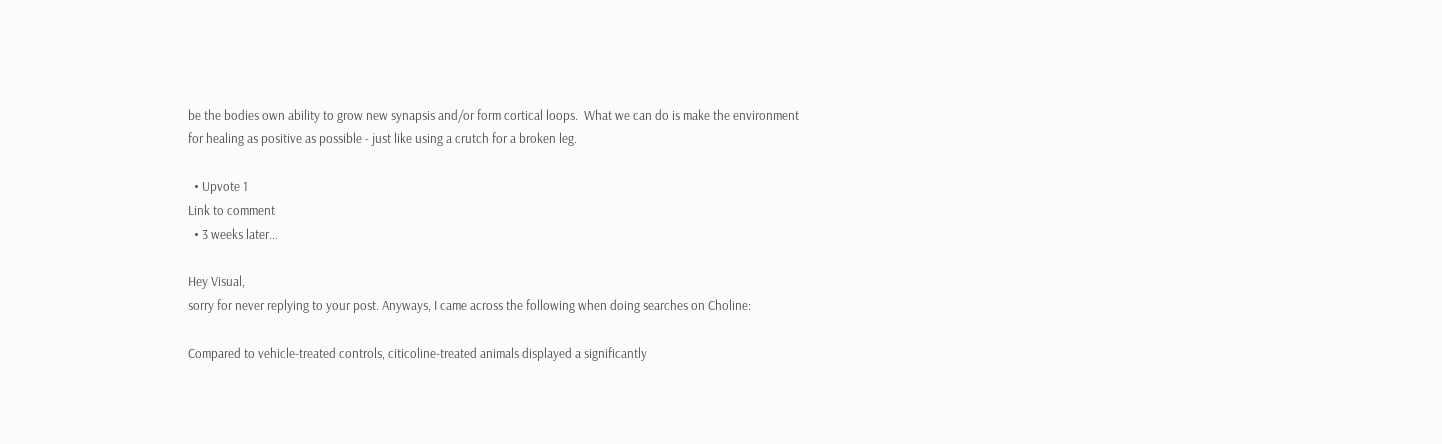be the bodies own ability to grow new synapsis and/or form cortical loops.  What we can do is make the environment for healing as positive as possible - just like using a crutch for a broken leg.

  • Upvote 1
Link to comment
  • 3 weeks later...

Hey Visual,
sorry for never replying to your post. Anyways, I came across the following when doing searches on Choline:

Compared to vehicle-treated controls, citicoline-treated animals displayed a significantly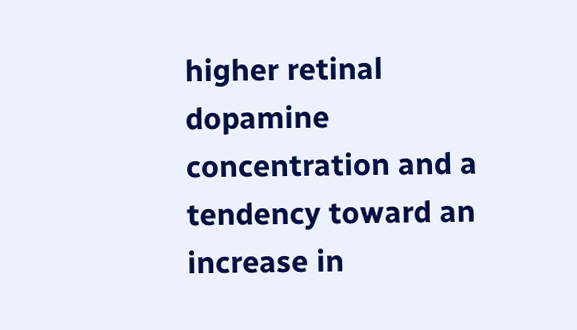higher retinal dopamine concentration and a tendency toward an increase in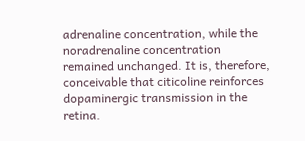adrenaline concentration, while the noradrenaline concentration remained unchanged. It is, therefore, conceivable that citicoline reinforces dopaminergic transmission in the retina.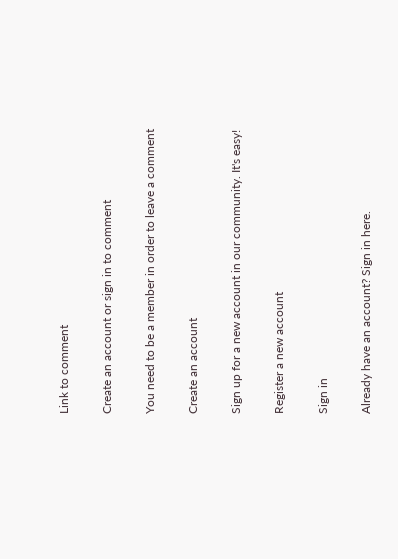Link to comment

Create an account or sign in to comment

You need to be a member in order to leave a comment

Create an account

Sign up for a new account in our community. It's easy!

Register a new account

Sign in

Already have an account? Sign in here.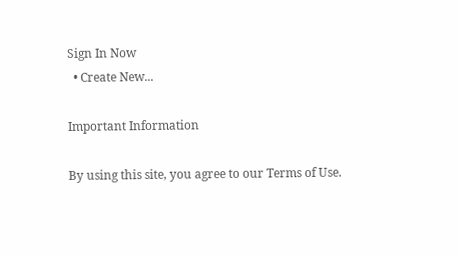Sign In Now
  • Create New...

Important Information

By using this site, you agree to our Terms of Use.